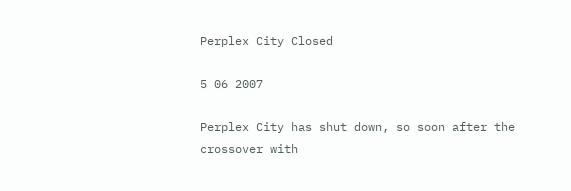Perplex City Closed

5 06 2007

Perplex City has shut down, so soon after the crossover with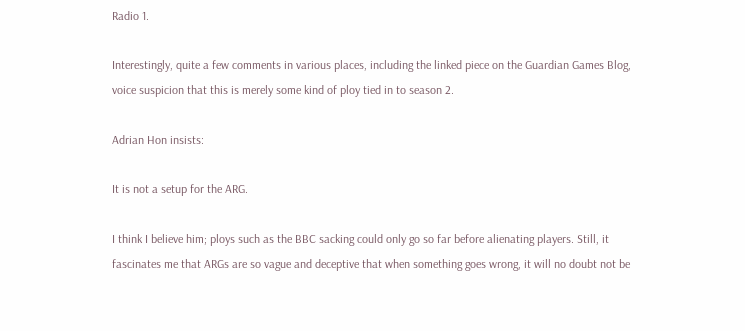Radio 1.

Interestingly, quite a few comments in various places, including the linked piece on the Guardian Games Blog, voice suspicion that this is merely some kind of ploy tied in to season 2.

Adrian Hon insists:

It is not a setup for the ARG.

I think I believe him; ploys such as the BBC sacking could only go so far before alienating players. Still, it fascinates me that ARGs are so vague and deceptive that when something goes wrong, it will no doubt not be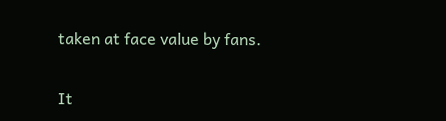taken at face value by fans.

It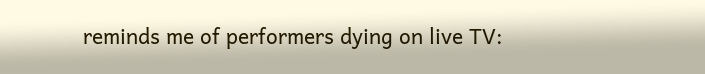reminds me of performers dying on live TV: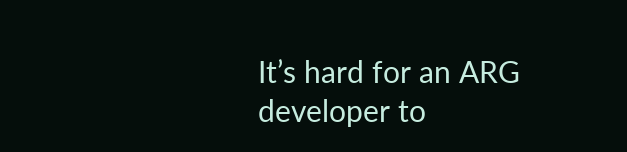It’s hard for an ARG developer to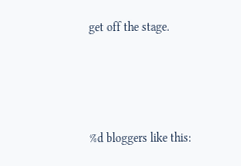get off the stage.




%d bloggers like this: